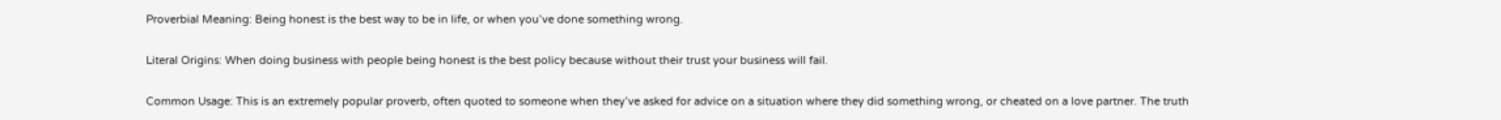Proverbial Meaning: Being honest is the best way to be in life, or when you’ve done something wrong.

Literal Origins: When doing business with people being honest is the best policy because without their trust your business will fail.

Common Usage: This is an extremely popular proverb, often quoted to someone when they’ve asked for advice on a situation where they did something wrong, or cheated on a love partner. The truth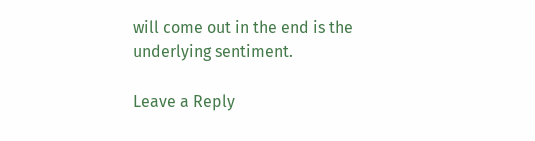will come out in the end is the underlying sentiment.

Leave a Reply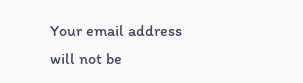Your email address will not be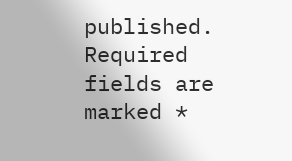published. Required fields are marked *